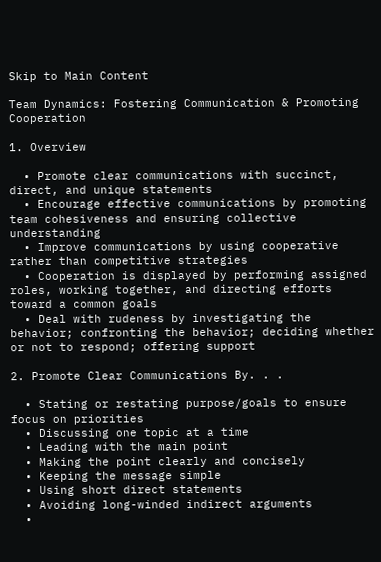Skip to Main Content

Team Dynamics: Fostering Communication & Promoting Cooperation

1. Overview

  • Promote clear communications with succinct, direct, and unique statements
  • Encourage effective communications by promoting team cohesiveness and ensuring collective understanding
  • Improve communications by using cooperative rather than competitive strategies
  • Cooperation is displayed by performing assigned roles, working together, and directing efforts toward a common goals
  • Deal with rudeness by investigating the behavior; confronting the behavior; deciding whether or not to respond; offering support

2. Promote Clear Communications By. . .

  • Stating or restating purpose/goals to ensure focus on priorities
  • Discussing one topic at a time
  • Leading with the main point
  • Making the point clearly and concisely
  • Keeping the message simple
  • Using short direct statements
  • Avoiding long-winded indirect arguments
  •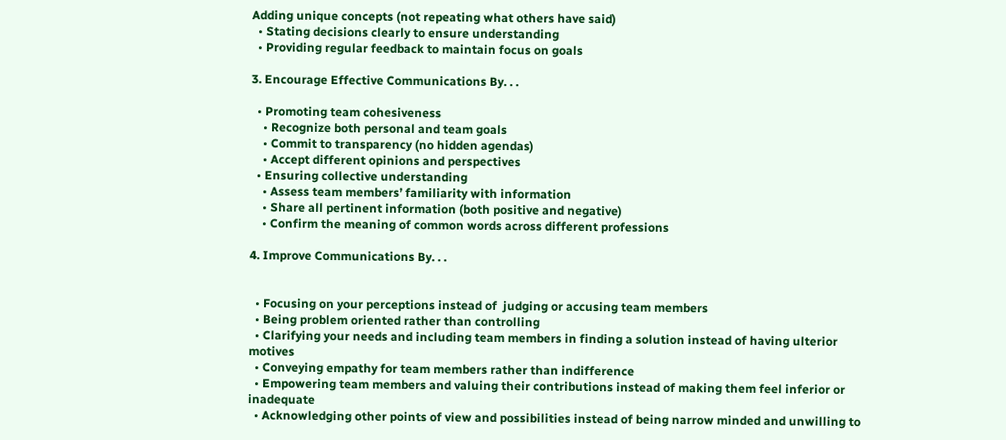Adding unique concepts (not repeating what others have said)
  • Stating decisions clearly to ensure understanding
  • Providing regular feedback to maintain focus on goals

3. Encourage Effective Communications By. . .

  • Promoting team cohesiveness
    • Recognize both personal and team goals
    • Commit to transparency (no hidden agendas)
    • Accept different opinions and perspectives
  • Ensuring collective understanding
    • Assess team members’ familiarity with information
    • Share all pertinent information (both positive and negative)
    • Confirm the meaning of common words across different professions

4. Improve Communications By. . .


  • Focusing on your perceptions instead of  judging or accusing team members
  • Being problem oriented rather than controlling
  • Clarifying your needs and including team members in finding a solution instead of having ulterior motives
  • Conveying empathy for team members rather than indifference
  • Empowering team members and valuing their contributions instead of making them feel inferior or inadequate
  • Acknowledging other points of view and possibilities instead of being narrow minded and unwilling to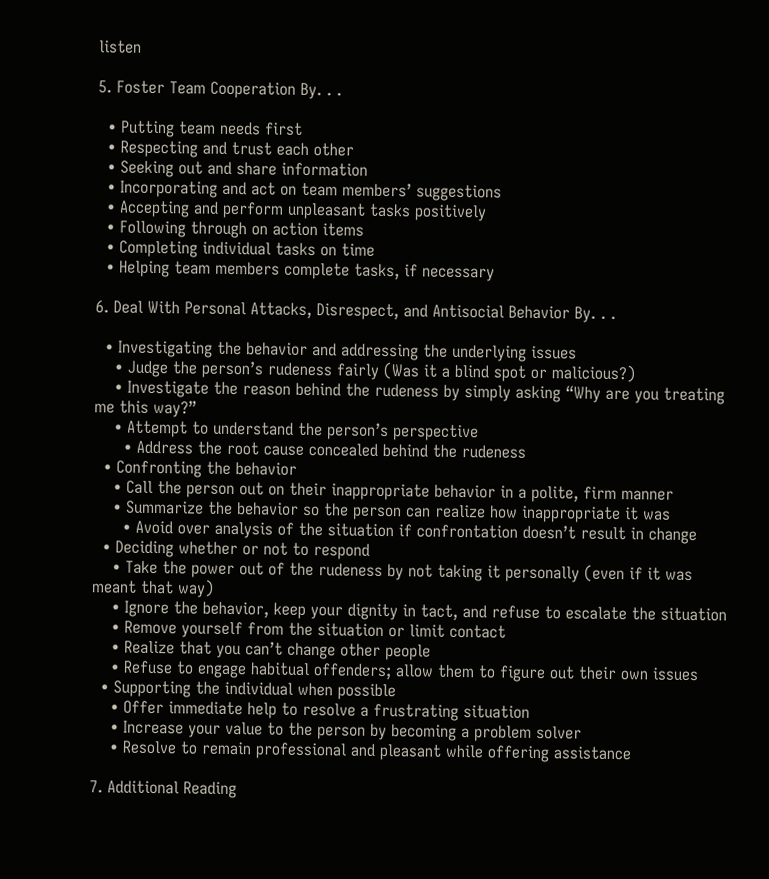listen

5. Foster Team Cooperation By. . .

  • Putting team needs first
  • Respecting and trust each other
  • Seeking out and share information
  • Incorporating and act on team members’ suggestions
  • Accepting and perform unpleasant tasks positively
  • Following through on action items
  • Completing individual tasks on time
  • Helping team members complete tasks, if necessary

6. Deal With Personal Attacks, Disrespect, and Antisocial Behavior By. . .

  • Investigating the behavior and addressing the underlying issues
    • Judge the person’s rudeness fairly (Was it a blind spot or malicious?)
    • Investigate the reason behind the rudeness by simply asking “Why are you treating me this way?”
    • Attempt to understand the person’s perspective
      • Address the root cause concealed behind the rudeness
  • Confronting the behavior
    • Call the person out on their inappropriate behavior in a polite, firm manner
    • Summarize the behavior so the person can realize how inappropriate it was
      • Avoid over analysis of the situation if confrontation doesn’t result in change
  • Deciding whether or not to respond
    • Take the power out of the rudeness by not taking it personally (even if it was meant that way)
    • Ignore the behavior, keep your dignity in tact, and refuse to escalate the situation
    • Remove yourself from the situation or limit contact
    • Realize that you can’t change other people
    • Refuse to engage habitual offenders; allow them to figure out their own issues
  • Supporting the individual when possible
    • Offer immediate help to resolve a frustrating situation
    • Increase your value to the person by becoming a problem solver
    • Resolve to remain professional and pleasant while offering assistance

7. Additional Reading